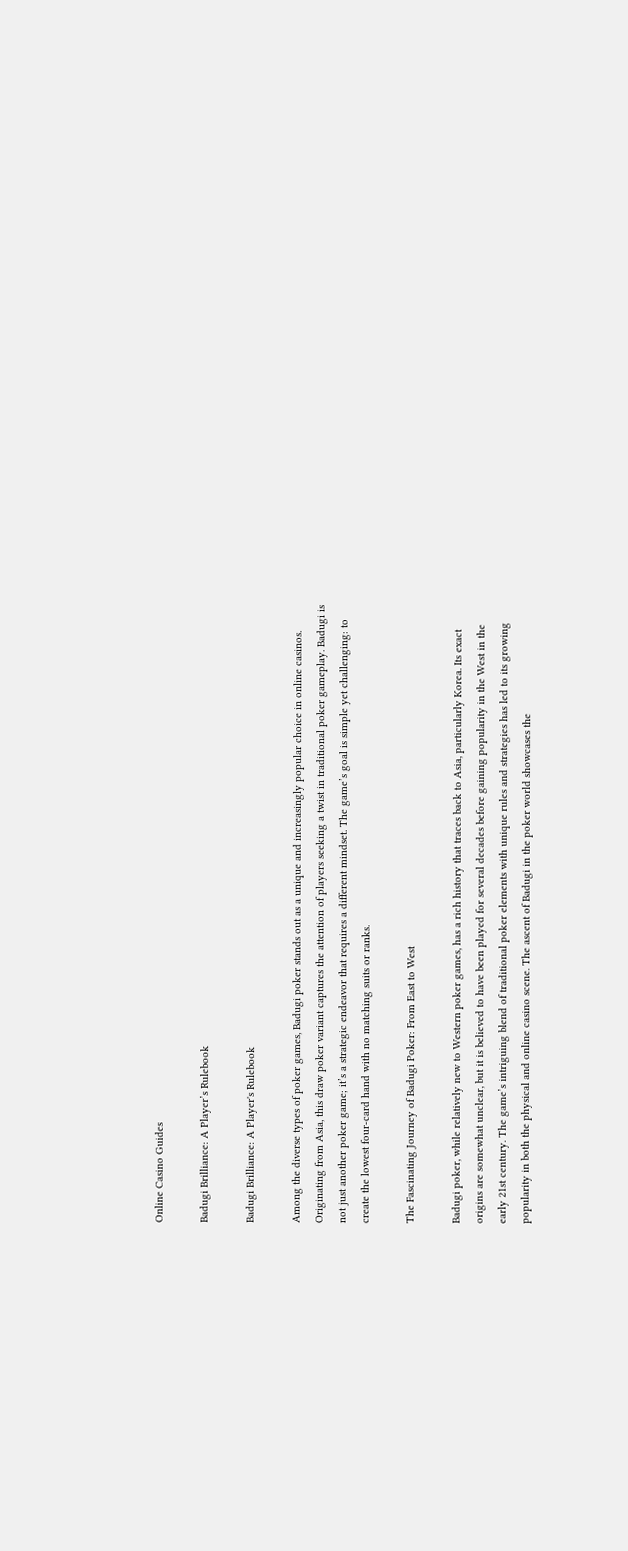Online Casino Guides

Badugi Brilliance: A Player’s Rulebook

Badugi Brilliance: A Player's Rulebook

Among the diverse types of poker games, Badugi poker stands out as a unique and increasingly popular choice in online casinos. Originating from Asia, this draw poker variant captures the attention of players seeking a twist in traditional poker gameplay. Badugi is not just another poker game; it’s a strategic endeavor that requires a different mindset. The game’s goal is simple yet challenging: to create the lowest four-card hand with no matching suits or ranks.

The Fascinating Journey of Badugi Poker: From East to West

Badugi poker, while relatively new to Western poker games, has a rich history that traces back to Asia, particularly Korea. Its exact origins are somewhat unclear, but it is believed to have been played for several decades before gaining popularity in the West in the early 21st century. The game’s intriguing blend of traditional poker elements with unique rules and strategies has led to its growing popularity in both the physical and online casino scene. The ascent of Badugi in the poker world showcases the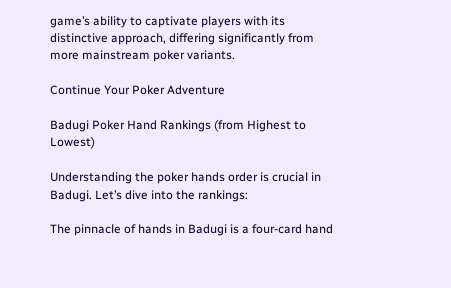game’s ability to captivate players with its distinctive approach, differing significantly from more mainstream poker variants.

Continue Your Poker Adventure

Badugi Poker Hand Rankings (from Highest to Lowest)

Understanding the poker hands order is crucial in Badugi. Let’s dive into the rankings:

The pinnacle of hands in Badugi is a four-card hand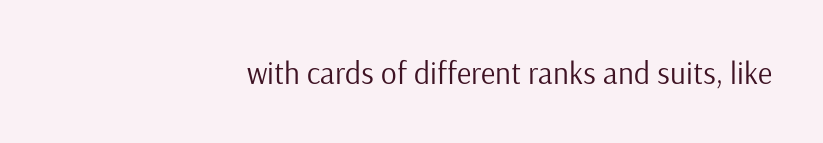with cards of different ranks and suits, like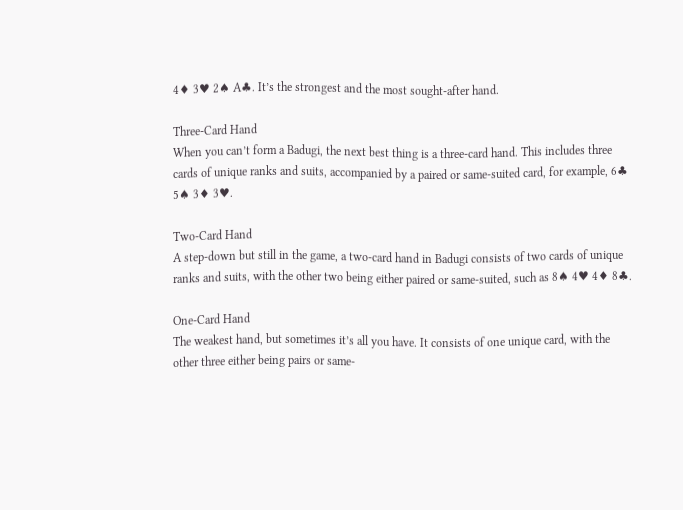4♦ 3♥ 2♠ A♣. It’s the strongest and the most sought-after hand.

Three-Card Hand
When you can’t form a Badugi, the next best thing is a three-card hand. This includes three cards of unique ranks and suits, accompanied by a paired or same-suited card, for example, 6♣ 5♠ 3♦ 3♥.

Two-Card Hand
A step-down but still in the game, a two-card hand in Badugi consists of two cards of unique ranks and suits, with the other two being either paired or same-suited, such as 8♠ 4♥ 4♦ 8♣.

One-Card Hand
The weakest hand, but sometimes it’s all you have. It consists of one unique card, with the other three either being pairs or same-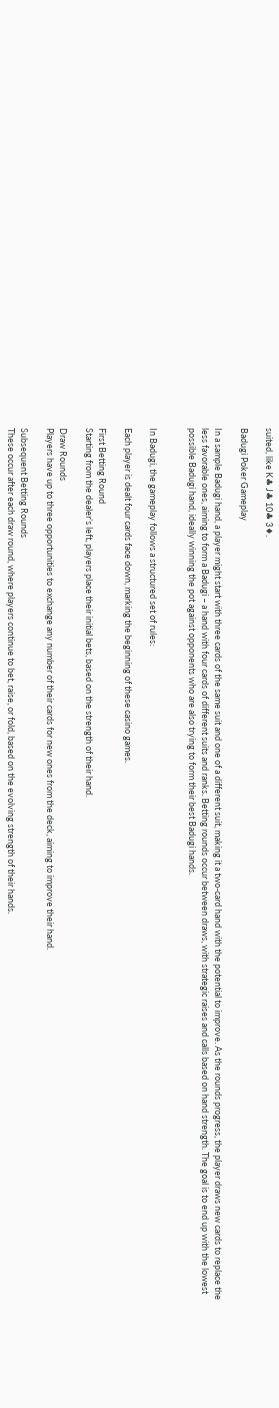suited, like K♣ J♣ 10♣ 3♦.

Badugi Poker Gameplay

In a sample Badugi hand, a player might start with three cards of the same suit and one of a different suit, making it a two-card hand with the potential to improve. As the rounds progress, the player draws new cards to replace the less favorable ones, aiming to form a Badugi – a hand with four cards of different suits and ranks. Betting rounds occur between draws, with strategic raises and calls based on hand strength. The goal is to end up with the lowest possible Badugi hand, ideally winning the pot against opponents who are also trying to form their best Badugi hands.


In Badugi, the gameplay follows a structured set of rules:

Each player is dealt four cards face down, marking the beginning of these casino games.

First Betting Round
Starting from the dealer’s left, players place their initial bets, based on the strength of their hand.

Draw Rounds
Players have up to three opportunities to exchange any number of their cards for new ones from the deck, aiming to improve their hand.

Subsequent Betting Rounds
These occur after each draw round, where players continue to bet, raise, or fold, based on the evolving strength of their hands.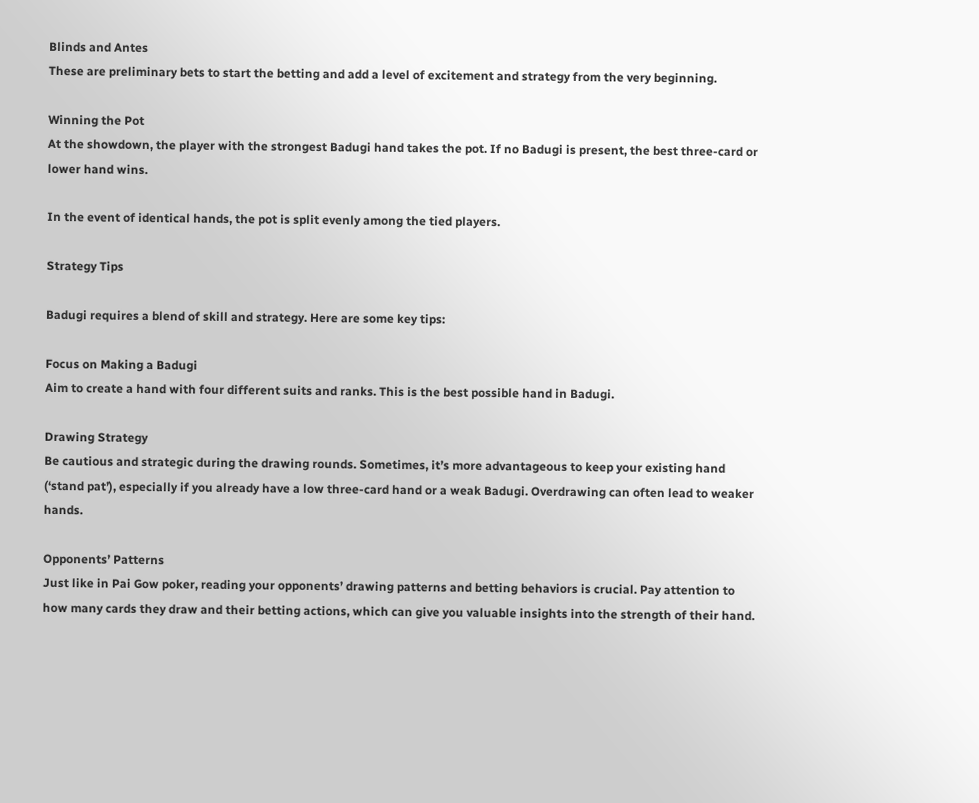Blinds and Antes
These are preliminary bets to start the betting and add a level of excitement and strategy from the very beginning.

Winning the Pot
At the showdown, the player with the strongest Badugi hand takes the pot. If no Badugi is present, the best three-card or lower hand wins.

In the event of identical hands, the pot is split evenly among the tied players.

Strategy Tips

Badugi requires a blend of skill and strategy. Here are some key tips:

Focus on Making a Badugi
Aim to create a hand with four different suits and ranks. This is the best possible hand in Badugi.

Drawing Strategy
Be cautious and strategic during the drawing rounds. Sometimes, it’s more advantageous to keep your existing hand (‘stand pat’), especially if you already have a low three-card hand or a weak Badugi. Overdrawing can often lead to weaker hands.

Opponents’ Patterns
Just like in Pai Gow poker, reading your opponents’ drawing patterns and betting behaviors is crucial. Pay attention to how many cards they draw and their betting actions, which can give you valuable insights into the strength of their hand.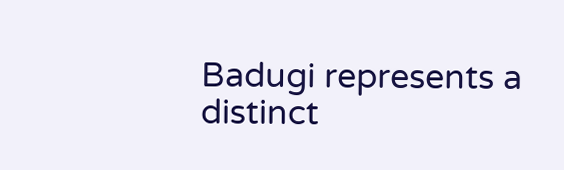Badugi represents a distinct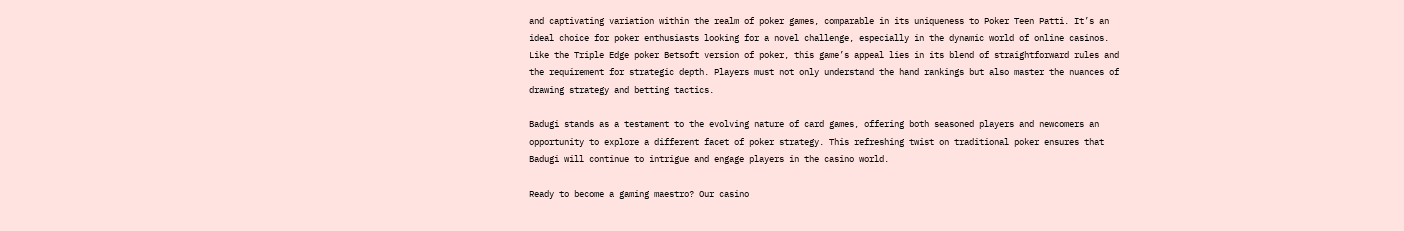and captivating variation within the realm of poker games, comparable in its uniqueness to Poker Teen Patti. It’s an ideal choice for poker enthusiasts looking for a novel challenge, especially in the dynamic world of online casinos. Like the Triple Edge poker Betsoft version of poker, this game’s appeal lies in its blend of straightforward rules and the requirement for strategic depth. Players must not only understand the hand rankings but also master the nuances of drawing strategy and betting tactics.

Badugi stands as a testament to the evolving nature of card games, offering both seasoned players and newcomers an opportunity to explore a different facet of poker strategy. This refreshing twist on traditional poker ensures that Badugi will continue to intrigue and engage players in the casino world.

Ready to become a gaming maestro? Our casino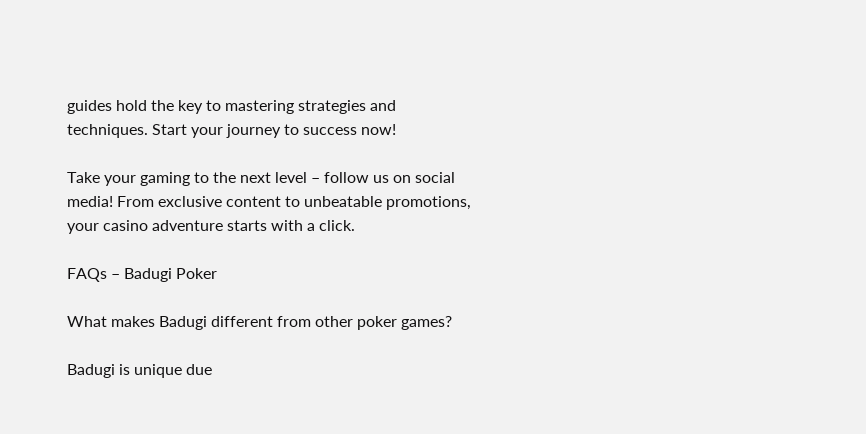guides hold the key to mastering strategies and techniques. Start your journey to success now!

Take your gaming to the next level – follow us on social media! From exclusive content to unbeatable promotions, your casino adventure starts with a click.

FAQs – Badugi Poker

What makes Badugi different from other poker games?

Badugi is unique due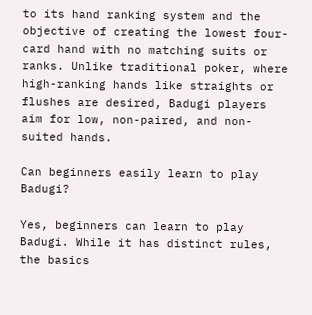to its hand ranking system and the objective of creating the lowest four-card hand with no matching suits or ranks. Unlike traditional poker, where high-ranking hands like straights or flushes are desired, Badugi players aim for low, non-paired, and non-suited hands.

Can beginners easily learn to play Badugi?

Yes, beginners can learn to play Badugi. While it has distinct rules, the basics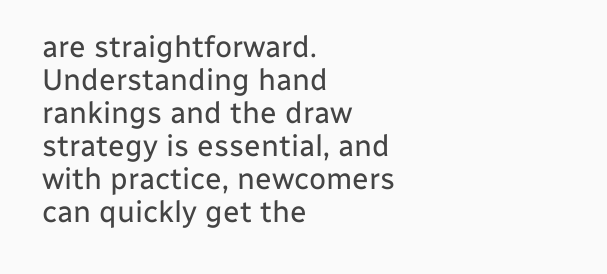are straightforward. Understanding hand rankings and the draw strategy is essential, and with practice, newcomers can quickly get the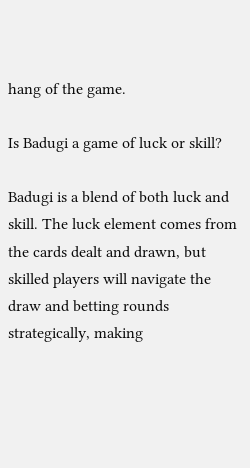hang of the game.

Is Badugi a game of luck or skill?

Badugi is a blend of both luck and skill. The luck element comes from the cards dealt and drawn, but skilled players will navigate the draw and betting rounds strategically, making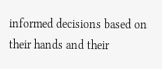informed decisions based on their hands and their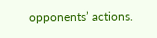opponents’ actions.